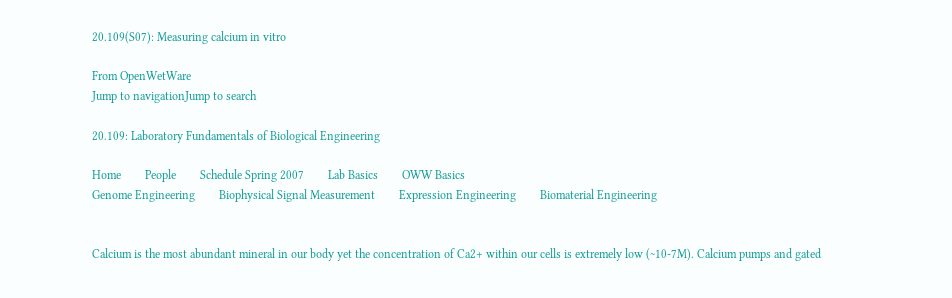20.109(S07): Measuring calcium in vitro

From OpenWetWare
Jump to navigationJump to search

20.109: Laboratory Fundamentals of Biological Engineering

Home        People        Schedule Spring 2007        Lab Basics        OWW Basics
Genome Engineering        Biophysical Signal Measurement        Expression Engineering        Biomaterial Engineering


Calcium is the most abundant mineral in our body yet the concentration of Ca2+ within our cells is extremely low (~10-7M). Calcium pumps and gated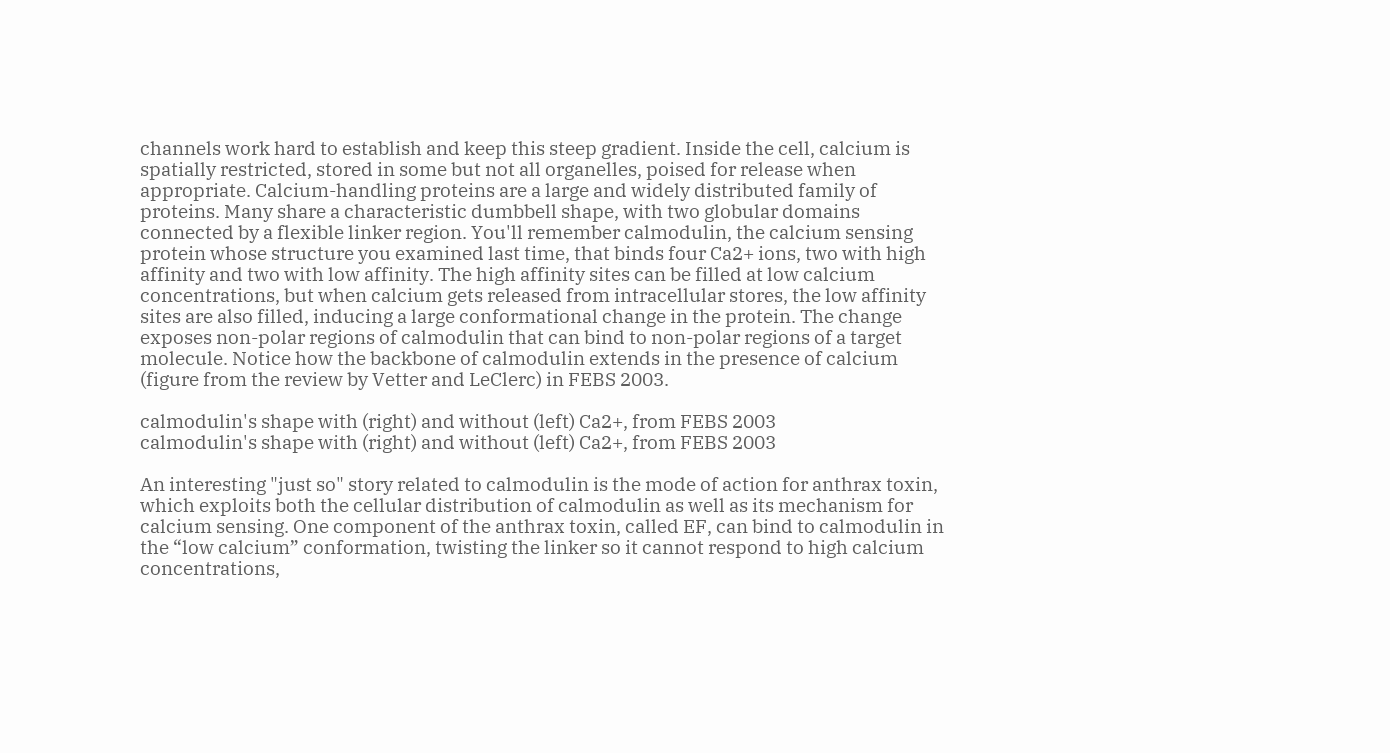channels work hard to establish and keep this steep gradient. Inside the cell, calcium is spatially restricted, stored in some but not all organelles, poised for release when appropriate. Calcium-handling proteins are a large and widely distributed family of proteins. Many share a characteristic dumbbell shape, with two globular domains connected by a flexible linker region. You'll remember calmodulin, the calcium sensing protein whose structure you examined last time, that binds four Ca2+ ions, two with high affinity and two with low affinity. The high affinity sites can be filled at low calcium concentrations, but when calcium gets released from intracellular stores, the low affinity sites are also filled, inducing a large conformational change in the protein. The change exposes non-polar regions of calmodulin that can bind to non-polar regions of a target molecule. Notice how the backbone of calmodulin extends in the presence of calcium (figure from the review by Vetter and LeClerc) in FEBS 2003.

calmodulin's shape with (right) and without (left) Ca2+, from FEBS 2003
calmodulin's shape with (right) and without (left) Ca2+, from FEBS 2003

An interesting "just so" story related to calmodulin is the mode of action for anthrax toxin, which exploits both the cellular distribution of calmodulin as well as its mechanism for calcium sensing. One component of the anthrax toxin, called EF, can bind to calmodulin in the “low calcium” conformation, twisting the linker so it cannot respond to high calcium concentrations,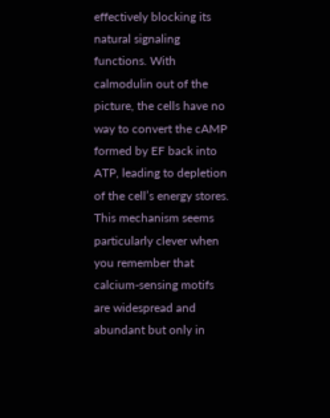effectively blocking its natural signaling functions. With calmodulin out of the picture, the cells have no way to convert the cAMP formed by EF back into ATP, leading to depletion of the cell’s energy stores. This mechanism seems particularly clever when you remember that calcium-sensing motifs are widespread and abundant but only in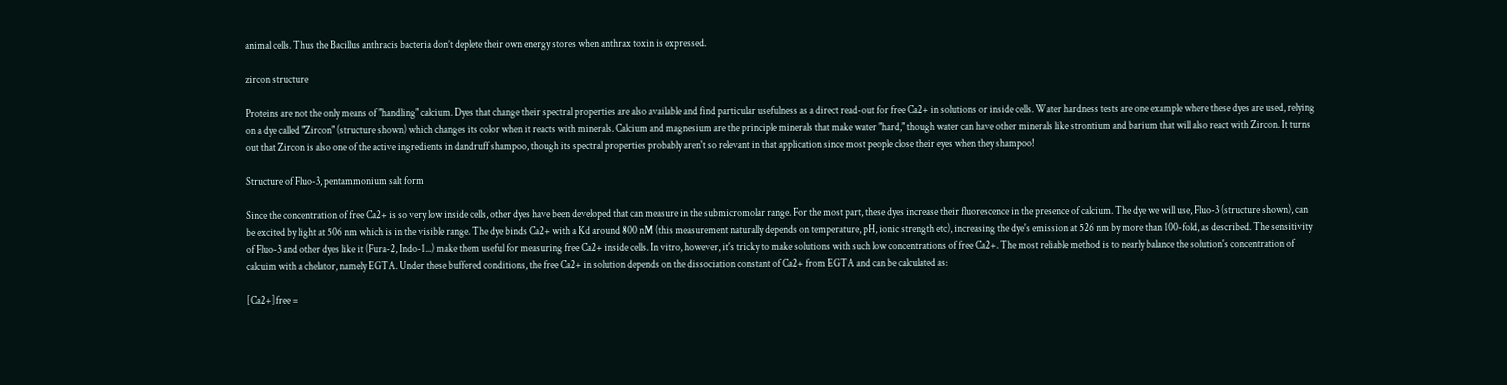animal cells. Thus the Bacillus anthracis bacteria don’t deplete their own energy stores when anthrax toxin is expressed.

zircon structure

Proteins are not the only means of "handling" calcium. Dyes that change their spectral properties are also available and find particular usefulness as a direct read-out for free Ca2+ in solutions or inside cells. Water hardness tests are one example where these dyes are used, relying on a dye called "Zircon" (structure shown) which changes its color when it reacts with minerals. Calcium and magnesium are the principle minerals that make water "hard," though water can have other minerals like strontium and barium that will also react with Zircon. It turns out that Zircon is also one of the active ingredients in dandruff shampoo, though its spectral properties probably aren't so relevant in that application since most people close their eyes when they shampoo!

Structure of Fluo-3, pentammonium salt form

Since the concentration of free Ca2+ is so very low inside cells, other dyes have been developed that can measure in the submicromolar range. For the most part, these dyes increase their fluorescence in the presence of calcium. The dye we will use, Fluo-3 (structure shown), can be excited by light at 506 nm which is in the visible range. The dye binds Ca2+ with a Kd around 800 nM (this measurement naturally depends on temperature, pH, ionic strength etc), increasing the dye's emission at 526 nm by more than 100-fold, as described. The sensitivity of Fluo-3 and other dyes like it (Fura-2, Indo-1...) make them useful for measuring free Ca2+ inside cells. In vitro, however, it's tricky to make solutions with such low concentrations of free Ca2+. The most reliable method is to nearly balance the solution's concentration of calcuim with a chelator, namely EGTA. Under these buffered conditions, the free Ca2+ in solution depends on the dissociation constant of Ca2+ from EGTA and can be calculated as:

[Ca2+]free =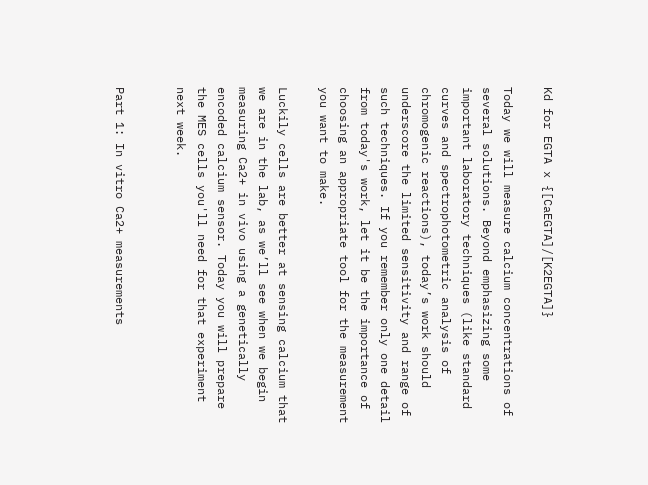Kd for EGTA x {[CaEGTA]/[K2EGTA]}

Today we will measure calcium concentrations of several solutions. Beyond emphasizing some important laboratory techniques (like standard curves and spectrophotometric analysis of chromogenic reactions), today’s work should underscore the limited sensitivity and range of such techniques. If you remember only one detail from today's work, let it be the importance of choosing an appropriate tool for the measurement you want to make.

Luckily cells are better at sensing calcium that we are in the lab, as we’ll see when we begin measuring Ca2+ in vivo using a genetically encoded calcium sensor. Today you will prepare the MES cells you'll need for that experiment next week.


Part 1: In vitro Ca2+ measurements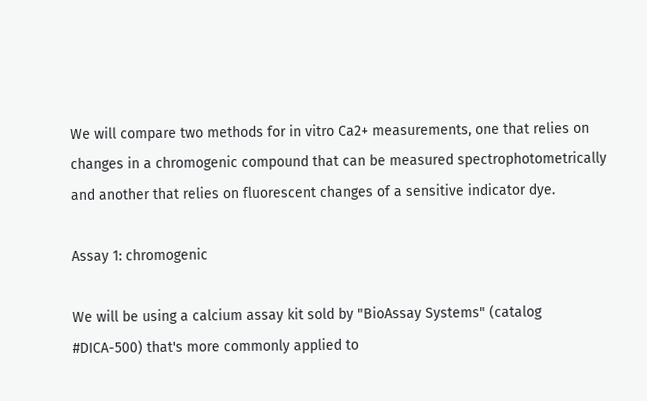We will compare two methods for in vitro Ca2+ measurements, one that relies on changes in a chromogenic compound that can be measured spectrophotometrically and another that relies on fluorescent changes of a sensitive indicator dye.

Assay 1: chromogenic

We will be using a calcium assay kit sold by "BioAssay Systems" (catalog #DICA-500) that's more commonly applied to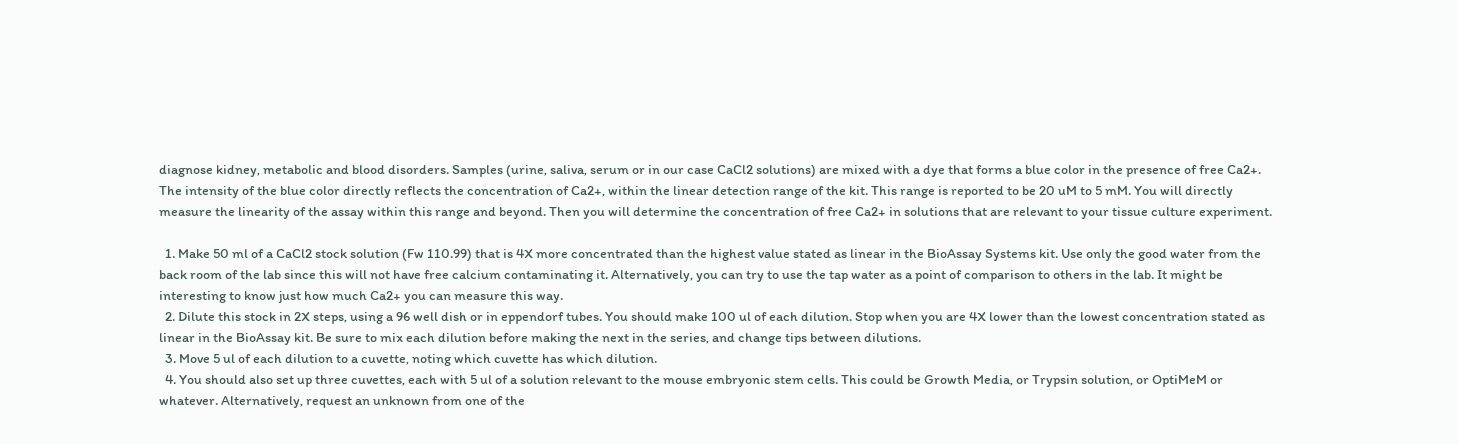diagnose kidney, metabolic and blood disorders. Samples (urine, saliva, serum or in our case CaCl2 solutions) are mixed with a dye that forms a blue color in the presence of free Ca2+. The intensity of the blue color directly reflects the concentration of Ca2+, within the linear detection range of the kit. This range is reported to be 20 uM to 5 mM. You will directly measure the linearity of the assay within this range and beyond. Then you will determine the concentration of free Ca2+ in solutions that are relevant to your tissue culture experiment.

  1. Make 50 ml of a CaCl2 stock solution (Fw 110.99) that is 4X more concentrated than the highest value stated as linear in the BioAssay Systems kit. Use only the good water from the back room of the lab since this will not have free calcium contaminating it. Alternatively, you can try to use the tap water as a point of comparison to others in the lab. It might be interesting to know just how much Ca2+ you can measure this way.
  2. Dilute this stock in 2X steps, using a 96 well dish or in eppendorf tubes. You should make 100 ul of each dilution. Stop when you are 4X lower than the lowest concentration stated as linear in the BioAssay kit. Be sure to mix each dilution before making the next in the series, and change tips between dilutions.
  3. Move 5 ul of each dilution to a cuvette, noting which cuvette has which dilution.
  4. You should also set up three cuvettes, each with 5 ul of a solution relevant to the mouse embryonic stem cells. This could be Growth Media, or Trypsin solution, or OptiMeM or whatever. Alternatively, request an unknown from one of the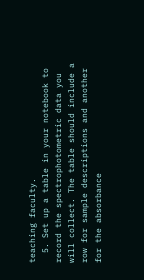teaching faculty.
  5. Set up a table in your notebook to record the spectrophotometric data you will collect. The table should include a row for sample descriptions and another for the absorbance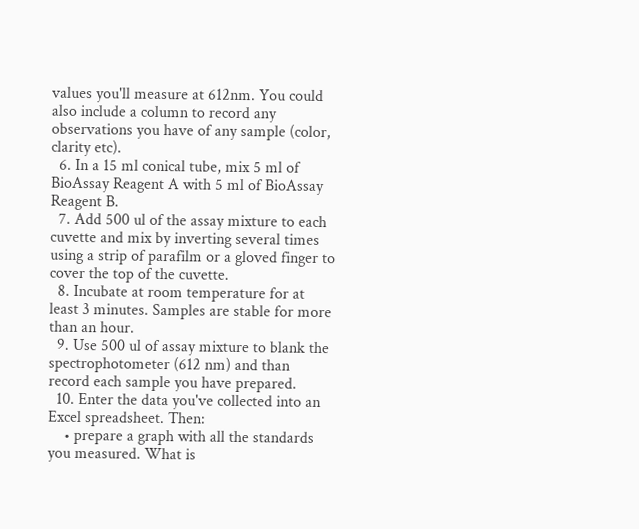values you'll measure at 612nm. You could also include a column to record any observations you have of any sample (color, clarity etc).
  6. In a 15 ml conical tube, mix 5 ml of BioAssay Reagent A with 5 ml of BioAssay Reagent B.
  7. Add 500 ul of the assay mixture to each cuvette and mix by inverting several times using a strip of parafilm or a gloved finger to cover the top of the cuvette.
  8. Incubate at room temperature for at least 3 minutes. Samples are stable for more than an hour.
  9. Use 500 ul of assay mixture to blank the spectrophotometer (612 nm) and than record each sample you have prepared.
  10. Enter the data you've collected into an Excel spreadsheet. Then:
    • prepare a graph with all the standards you measured. What is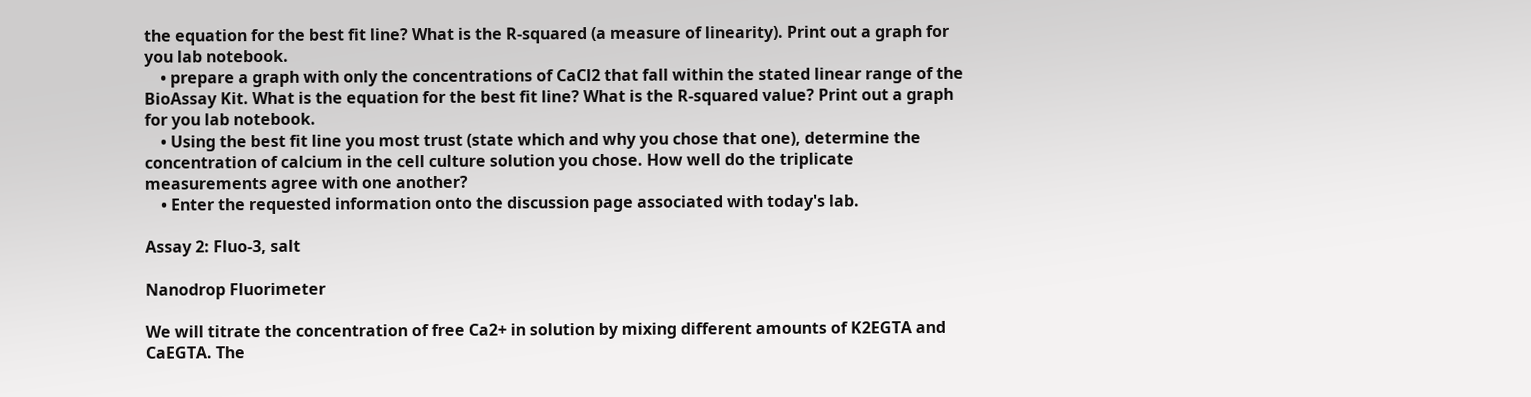the equation for the best fit line? What is the R-squared (a measure of linearity). Print out a graph for you lab notebook.
    • prepare a graph with only the concentrations of CaCl2 that fall within the stated linear range of the BioAssay Kit. What is the equation for the best fit line? What is the R-squared value? Print out a graph for you lab notebook.
    • Using the best fit line you most trust (state which and why you chose that one), determine the concentration of calcium in the cell culture solution you chose. How well do the triplicate measurements agree with one another?
    • Enter the requested information onto the discussion page associated with today's lab.

Assay 2: Fluo-3, salt

Nanodrop Fluorimeter

We will titrate the concentration of free Ca2+ in solution by mixing different amounts of K2EGTA and CaEGTA. The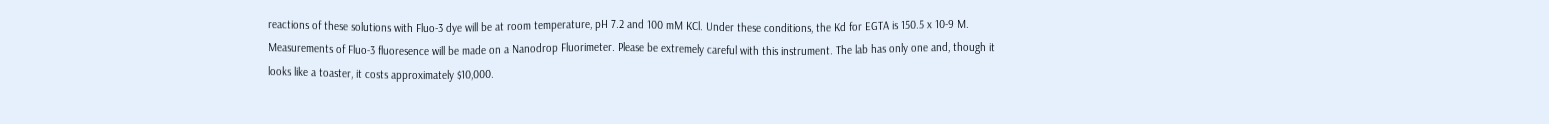reactions of these solutions with Fluo-3 dye will be at room temperature, pH 7.2 and 100 mM KCl. Under these conditions, the Kd for EGTA is 150.5 x 10-9 M. Measurements of Fluo-3 fluoresence will be made on a Nanodrop Fluorimeter. Please be extremely careful with this instrument. The lab has only one and, though it looks like a toaster, it costs approximately $10,000.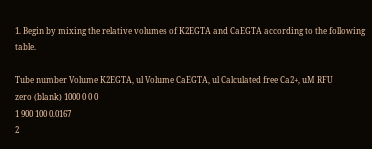1. Begin by mixing the relative volumes of K2EGTA and CaEGTA according to the following table.

Tube number Volume K2EGTA, ul Volume CaEGTA, ul Calculated free Ca2+, uM RFU
zero (blank) 1000 0 0 0
1 900 100 0.0167
2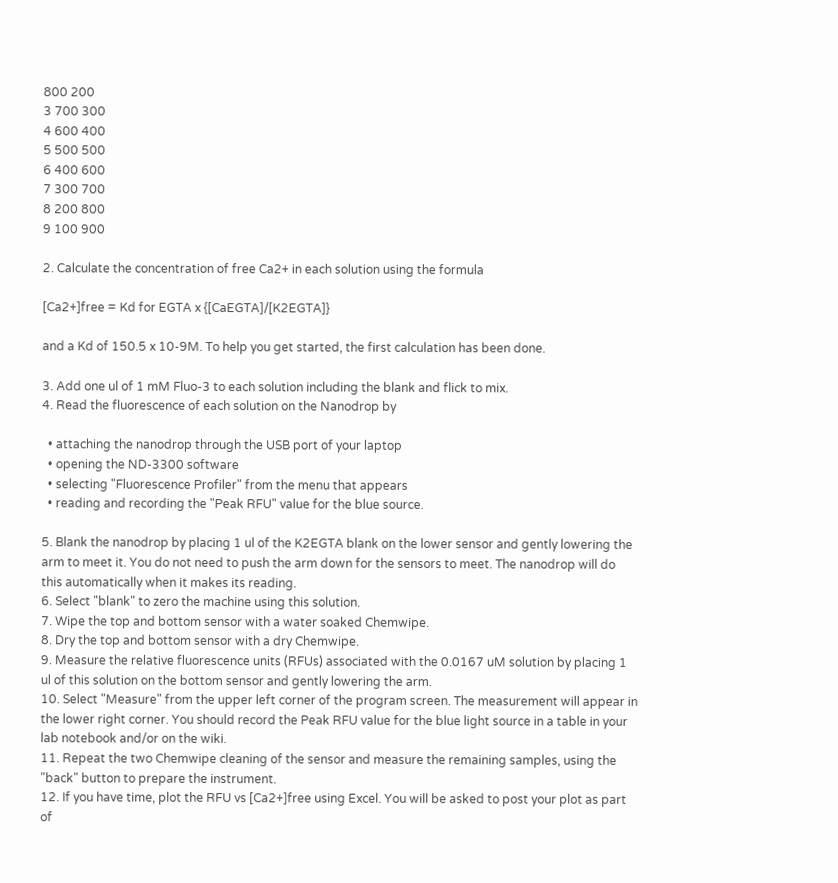800 200
3 700 300
4 600 400
5 500 500
6 400 600
7 300 700
8 200 800
9 100 900

2. Calculate the concentration of free Ca2+ in each solution using the formula

[Ca2+]free = Kd for EGTA x {[CaEGTA]/[K2EGTA]}

and a Kd of 150.5 x 10-9M. To help you get started, the first calculation has been done.

3. Add one ul of 1 mM Fluo-3 to each solution including the blank and flick to mix.
4. Read the fluorescence of each solution on the Nanodrop by

  • attaching the nanodrop through the USB port of your laptop
  • opening the ND-3300 software
  • selecting "Fluorescence Profiler" from the menu that appears
  • reading and recording the "Peak RFU" value for the blue source.

5. Blank the nanodrop by placing 1 ul of the K2EGTA blank on the lower sensor and gently lowering the arm to meet it. You do not need to push the arm down for the sensors to meet. The nanodrop will do this automatically when it makes its reading.
6. Select "blank" to zero the machine using this solution.
7. Wipe the top and bottom sensor with a water soaked Chemwipe.
8. Dry the top and bottom sensor with a dry Chemwipe.
9. Measure the relative fluorescence units (RFUs) associated with the 0.0167 uM solution by placing 1 ul of this solution on the bottom sensor and gently lowering the arm.
10. Select "Measure" from the upper left corner of the program screen. The measurement will appear in the lower right corner. You should record the Peak RFU value for the blue light source in a table in your lab notebook and/or on the wiki.
11. Repeat the two Chemwipe cleaning of the sensor and measure the remaining samples, using the "back" button to prepare the instrument.
12. If you have time, plot the RFU vs [Ca2+]free using Excel. You will be asked to post your plot as part of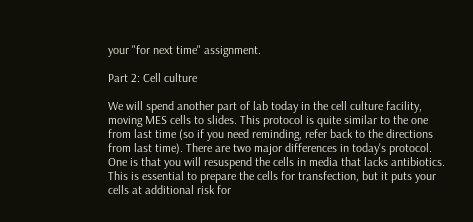your "for next time" assignment.

Part 2: Cell culture

We will spend another part of lab today in the cell culture facility, moving MES cells to slides. This protocol is quite similar to the one from last time (so if you need reminding, refer back to the directions from last time). There are two major differences in today's protocol. One is that you will resuspend the cells in media that lacks antibiotics. This is essential to prepare the cells for transfection, but it puts your cells at additional risk for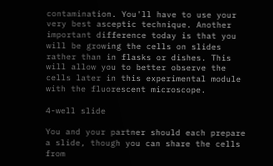contamination. You'll have to use your very best asceptic technique. Another important difference today is that you will be growing the cells on slides rather than in flasks or dishes. This will allow you to better observe the cells later in this experimental module with the fluorescent microscope.

4-well slide

You and your partner should each prepare a slide, though you can share the cells from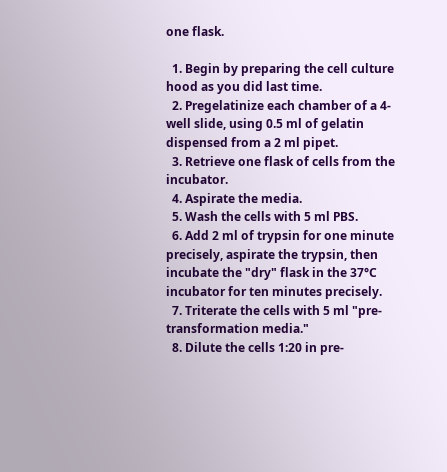one flask.

  1. Begin by preparing the cell culture hood as you did last time.
  2. Pregelatinize each chamber of a 4-well slide, using 0.5 ml of gelatin dispensed from a 2 ml pipet.
  3. Retrieve one flask of cells from the incubator.
  4. Aspirate the media.
  5. Wash the cells with 5 ml PBS.
  6. Add 2 ml of trypsin for one minute precisely, aspirate the trypsin, then incubate the "dry" flask in the 37°C incubator for ten minutes precisely.
  7. Triterate the cells with 5 ml "pre-transformation media."
  8. Dilute the cells 1:20 in pre-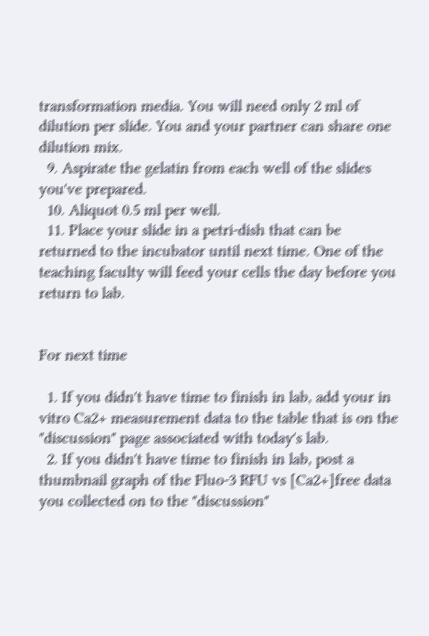transformation media. You will need only 2 ml of dilution per slide. You and your partner can share one dilution mix.
  9. Aspirate the gelatin from each well of the slides you've prepared.
  10. Aliquot 0.5 ml per well.
  11. Place your slide in a petri-dish that can be returned to the incubator until next time. One of the teaching faculty will feed your cells the day before you return to lab.


For next time

  1. If you didn't have time to finish in lab, add your in vitro Ca2+ measurement data to the table that is on the "discussion" page associated with today's lab.
  2. If you didn't have time to finish in lab, post a thumbnail graph of the Fluo-3 RFU vs [Ca2+]free data you collected on to the "discussion"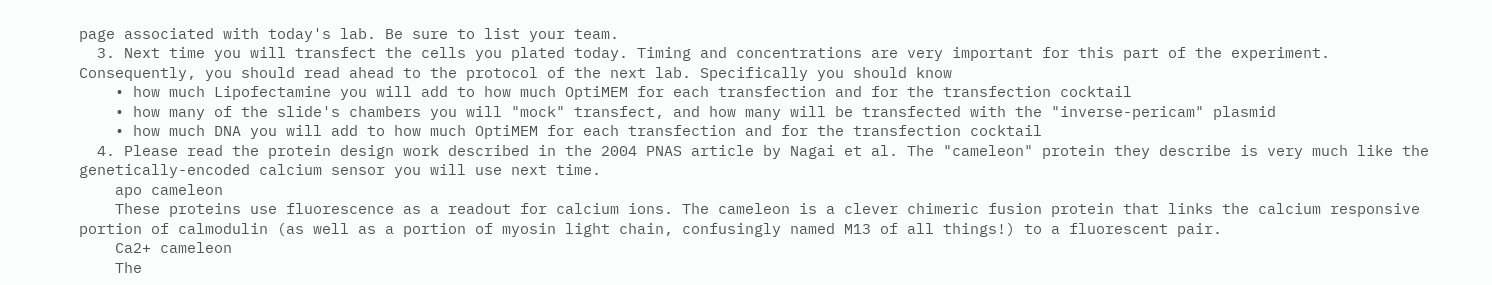page associated with today's lab. Be sure to list your team.
  3. Next time you will transfect the cells you plated today. Timing and concentrations are very important for this part of the experiment. Consequently, you should read ahead to the protocol of the next lab. Specifically you should know
    • how much Lipofectamine you will add to how much OptiMEM for each transfection and for the transfection cocktail
    • how many of the slide's chambers you will "mock" transfect, and how many will be transfected with the "inverse-pericam" plasmid
    • how much DNA you will add to how much OptiMEM for each transfection and for the transfection cocktail
  4. Please read the protein design work described in the 2004 PNAS article by Nagai et al. The "cameleon" protein they describe is very much like the genetically-encoded calcium sensor you will use next time.
    apo cameleon
    These proteins use fluorescence as a readout for calcium ions. The cameleon is a clever chimeric fusion protein that links the calcium responsive portion of calmodulin (as well as a portion of myosin light chain, confusingly named M13 of all things!) to a fluorescent pair.
    Ca2+ cameleon
    The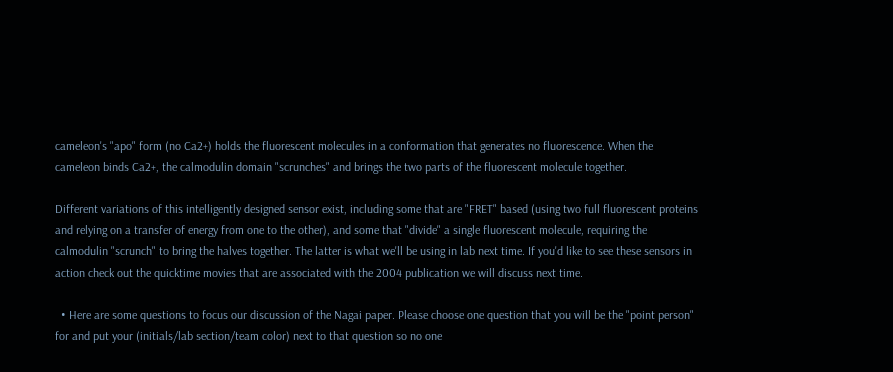cameleon's "apo" form (no Ca2+) holds the fluorescent molecules in a conformation that generates no fluorescence. When the cameleon binds Ca2+, the calmodulin domain "scrunches" and brings the two parts of the fluorescent molecule together.

Different variations of this intelligently designed sensor exist, including some that are "FRET" based (using two full fluorescent proteins and relying on a transfer of energy from one to the other), and some that "divide" a single fluorescent molecule, requiring the calmodulin "scrunch" to bring the halves together. The latter is what we'll be using in lab next time. If you'd like to see these sensors in action check out the quicktime movies that are associated with the 2004 publication we will discuss next time.

  • Here are some questions to focus our discussion of the Nagai paper. Please choose one question that you will be the "point person" for and put your (initials/lab section/team color) next to that question so no one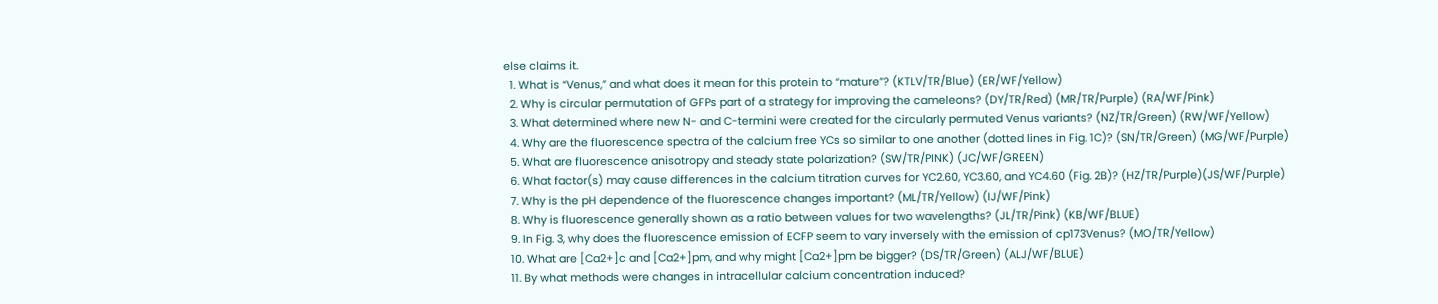else claims it.
  1. What is “Venus,” and what does it mean for this protein to “mature”? (KTLV/TR/Blue) (ER/WF/Yellow)
  2. Why is circular permutation of GFPs part of a strategy for improving the cameleons? (DY/TR/Red) (MR/TR/Purple) (RA/WF/Pink)
  3. What determined where new N- and C-termini were created for the circularly permuted Venus variants? (NZ/TR/Green) (RW/WF/Yellow)
  4. Why are the fluorescence spectra of the calcium free YCs so similar to one another (dotted lines in Fig. 1C)? (SN/TR/Green) (MG/WF/Purple)
  5. What are fluorescence anisotropy and steady state polarization? (SW/TR/PINK) (JC/WF/GREEN)
  6. What factor(s) may cause differences in the calcium titration curves for YC2.60, YC3.60, and YC4.60 (Fig. 2B)? (HZ/TR/Purple)(JS/WF/Purple)
  7. Why is the pH dependence of the fluorescence changes important? (ML/TR/Yellow) (IJ/WF/Pink)
  8. Why is fluorescence generally shown as a ratio between values for two wavelengths? (JL/TR/Pink) (KB/WF/BLUE)
  9. In Fig. 3, why does the fluorescence emission of ECFP seem to vary inversely with the emission of cp173Venus? (MO/TR/Yellow)
  10. What are [Ca2+]c and [Ca2+]pm, and why might [Ca2+]pm be bigger? (DS/TR/Green) (ALJ/WF/BLUE)
  11. By what methods were changes in intracellular calcium concentration induced?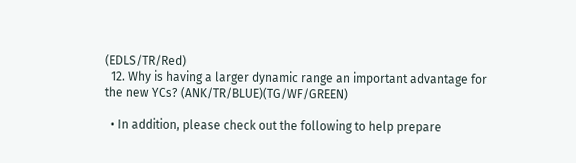(EDLS/TR/Red)
  12. Why is having a larger dynamic range an important advantage for the new YCs? (ANK/TR/BLUE)(TG/WF/GREEN)

  • In addition, please check out the following to help prepare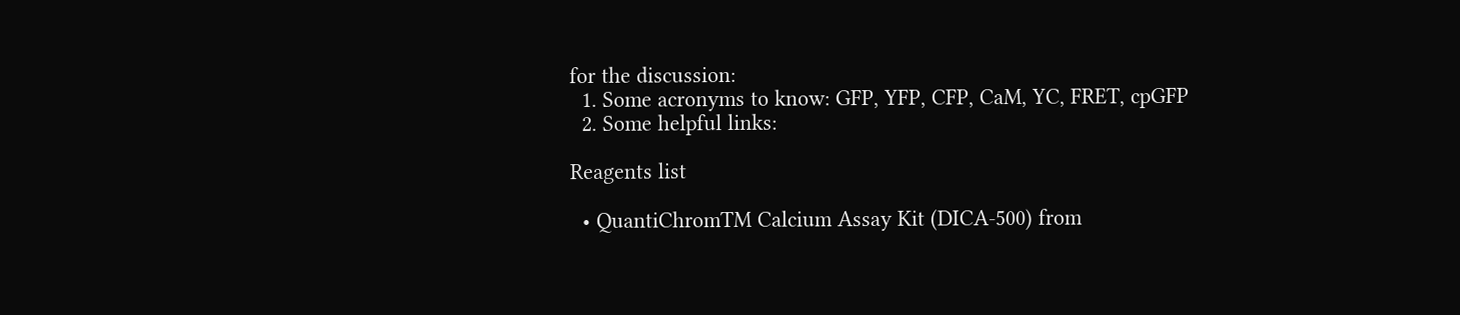for the discussion:
  1. Some acronyms to know: GFP, YFP, CFP, CaM, YC, FRET, cpGFP
  2. Some helpful links:

Reagents list

  • QuantiChromTM Calcium Assay Kit (DICA-500) from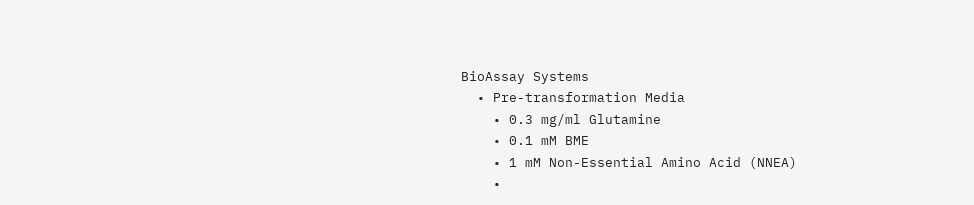BioAssay Systems
  • Pre-transformation Media
    • 0.3 mg/ml Glutamine
    • 0.1 mM BME
    • 1 mM Non-Essential Amino Acid (NNEA)
    •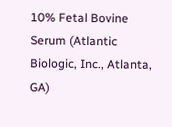10% Fetal Bovine Serum (Atlantic Biologic, Inc., Atlanta, GA)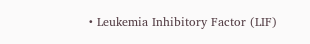• Leukemia Inhibitory Factor (LIF)